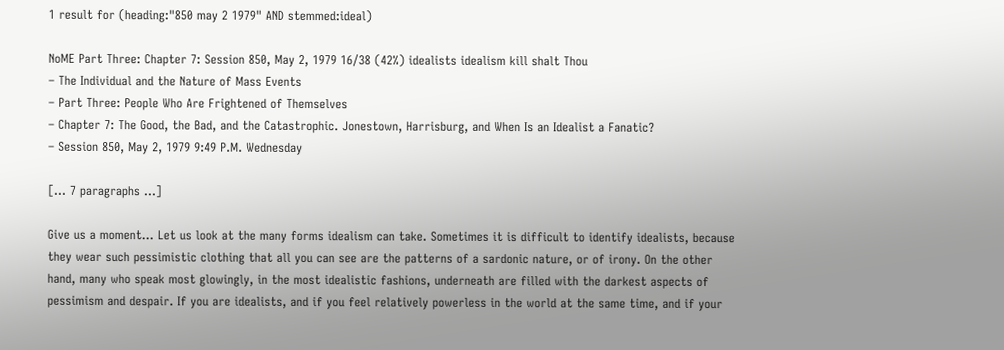1 result for (heading:"850 may 2 1979" AND stemmed:ideal)

NoME Part Three: Chapter 7: Session 850, May 2, 1979 16/38 (42%) idealists idealism kill shalt Thou
– The Individual and the Nature of Mass Events
– Part Three: People Who Are Frightened of Themselves
– Chapter 7: The Good, the Bad, and the Catastrophic. Jonestown, Harrisburg, and When Is an Idealist a Fanatic?
– Session 850, May 2, 1979 9:49 P.M. Wednesday

[... 7 paragraphs ...]

Give us a moment… Let us look at the many forms idealism can take. Sometimes it is difficult to identify idealists, because they wear such pessimistic clothing that all you can see are the patterns of a sardonic nature, or of irony. On the other hand, many who speak most glowingly, in the most idealistic fashions, underneath are filled with the darkest aspects of pessimism and despair. If you are idealists, and if you feel relatively powerless in the world at the same time, and if your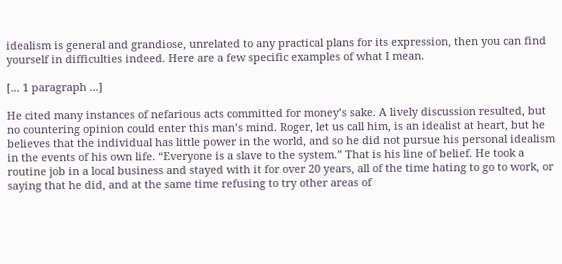idealism is general and grandiose, unrelated to any practical plans for its expression, then you can find yourself in difficulties indeed. Here are a few specific examples of what I mean.

[... 1 paragraph ...]

He cited many instances of nefarious acts committed for money’s sake. A lively discussion resulted, but no countering opinion could enter this man’s mind. Roger, let us call him, is an idealist at heart, but he believes that the individual has little power in the world, and so he did not pursue his personal idealism in the events of his own life. “Everyone is a slave to the system.” That is his line of belief. He took a routine job in a local business and stayed with it for over 20 years, all of the time hating to go to work, or saying that he did, and at the same time refusing to try other areas of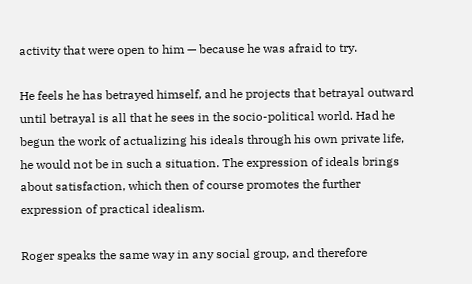activity that were open to him — because he was afraid to try.

He feels he has betrayed himself, and he projects that betrayal outward until betrayal is all that he sees in the socio-political world. Had he begun the work of actualizing his ideals through his own private life, he would not be in such a situation. The expression of ideals brings about satisfaction, which then of course promotes the further expression of practical idealism.

Roger speaks the same way in any social group, and therefore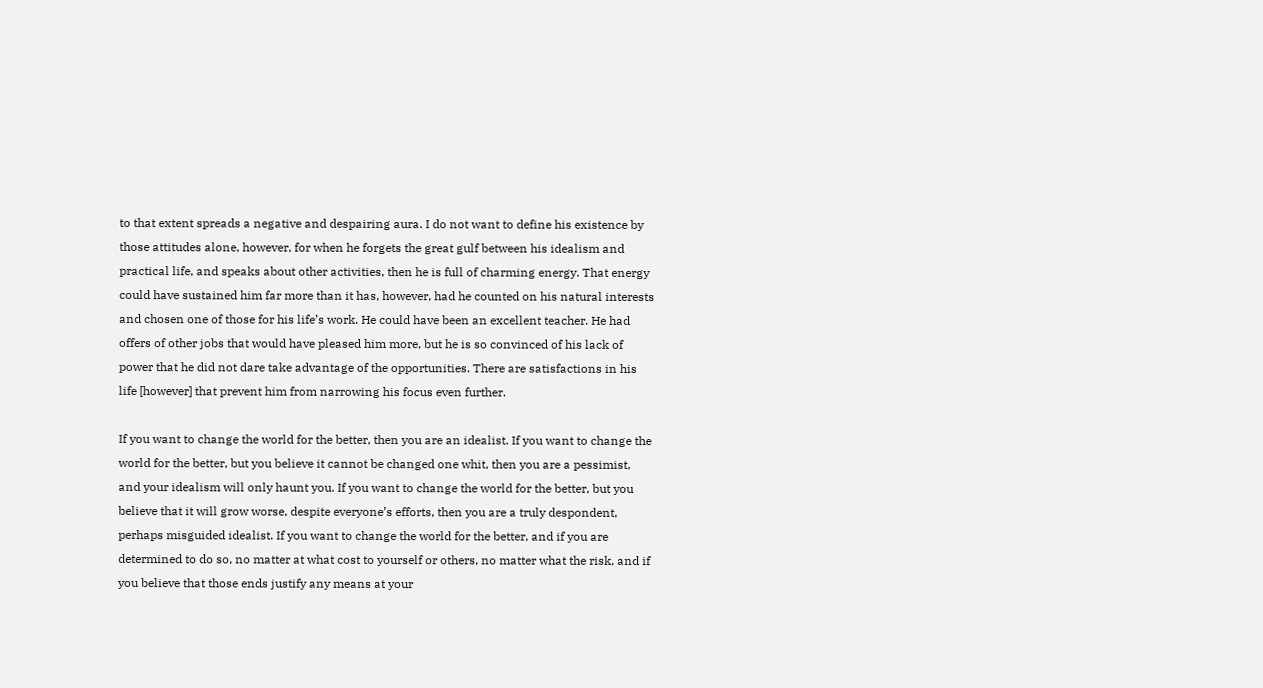to that extent spreads a negative and despairing aura. I do not want to define his existence by those attitudes alone, however, for when he forgets the great gulf between his idealism and practical life, and speaks about other activities, then he is full of charming energy. That energy could have sustained him far more than it has, however, had he counted on his natural interests and chosen one of those for his life’s work. He could have been an excellent teacher. He had offers of other jobs that would have pleased him more, but he is so convinced of his lack of power that he did not dare take advantage of the opportunities. There are satisfactions in his life [however] that prevent him from narrowing his focus even further.

If you want to change the world for the better, then you are an idealist. If you want to change the world for the better, but you believe it cannot be changed one whit, then you are a pessimist, and your idealism will only haunt you. If you want to change the world for the better, but you believe that it will grow worse, despite everyone’s efforts, then you are a truly despondent, perhaps misguided idealist. If you want to change the world for the better, and if you are determined to do so, no matter at what cost to yourself or others, no matter what the risk, and if you believe that those ends justify any means at your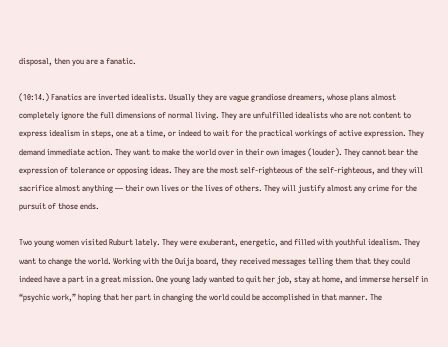disposal, then you are a fanatic.

(10:14.) Fanatics are inverted idealists. Usually they are vague grandiose dreamers, whose plans almost completely ignore the full dimensions of normal living. They are unfulfilled idealists who are not content to express idealism in steps, one at a time, or indeed to wait for the practical workings of active expression. They demand immediate action. They want to make the world over in their own images (louder). They cannot bear the expression of tolerance or opposing ideas. They are the most self-righteous of the self-righteous, and they will sacrifice almost anything — their own lives or the lives of others. They will justify almost any crime for the pursuit of those ends.

Two young women visited Ruburt lately. They were exuberant, energetic, and filled with youthful idealism. They want to change the world. Working with the Ouija board, they received messages telling them that they could indeed have a part in a great mission. One young lady wanted to quit her job, stay at home, and immerse herself in “psychic work,” hoping that her part in changing the world could be accomplished in that manner. The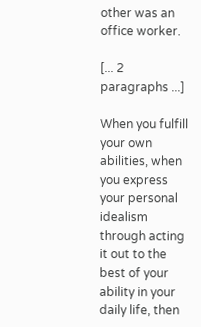other was an office worker.

[... 2 paragraphs ...]

When you fulfill your own abilities, when you express your personal idealism through acting it out to the best of your ability in your daily life, then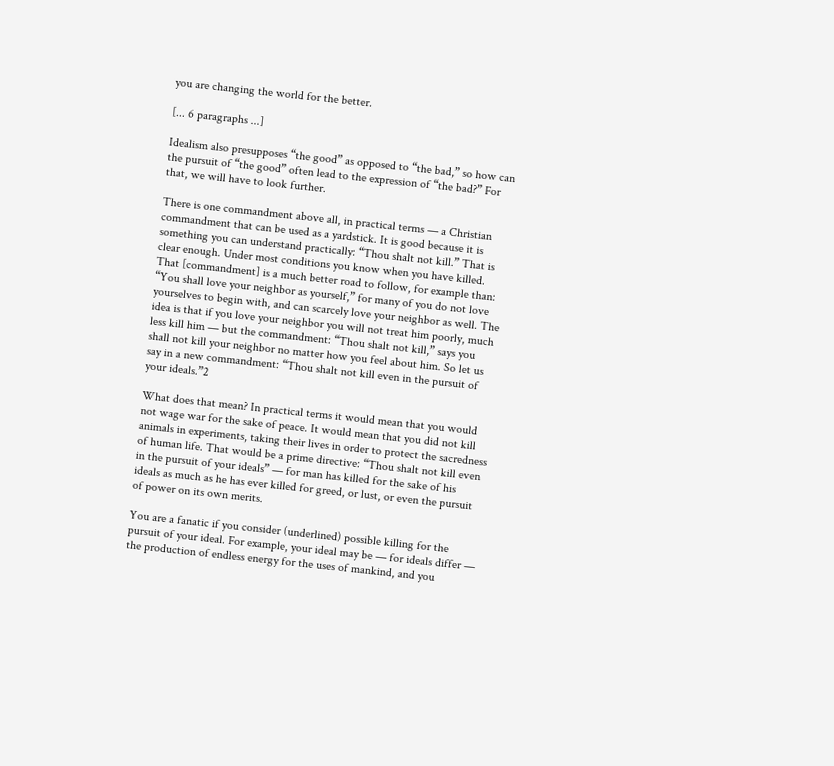you are changing the world for the better.

[... 6 paragraphs ...]

Idealism also presupposes “the good” as opposed to “the bad,” so how can the pursuit of “the good” often lead to the expression of “the bad?” For that, we will have to look further.

There is one commandment above all, in practical terms — a Christian commandment that can be used as a yardstick. It is good because it is something you can understand practically: “Thou shalt not kill.” That is clear enough. Under most conditions you know when you have killed. That [commandment] is a much better road to follow, for example than: “You shall love your neighbor as yourself,” for many of you do not love yourselves to begin with, and can scarcely love your neighbor as well. The idea is that if you love your neighbor you will not treat him poorly, much less kill him — but the commandment: “Thou shalt not kill,” says you shall not kill your neighbor no matter how you feel about him. So let us say in a new commandment: “Thou shalt not kill even in the pursuit of your ideals.”2

What does that mean? In practical terms it would mean that you would not wage war for the sake of peace. It would mean that you did not kill animals in experiments, taking their lives in order to protect the sacredness of human life. That would be a prime directive: “Thou shalt not kill even in the pursuit of your ideals” — for man has killed for the sake of his ideals as much as he has ever killed for greed, or lust, or even the pursuit of power on its own merits.

You are a fanatic if you consider (underlined) possible killing for the pursuit of your ideal. For example, your ideal may be — for ideals differ — the production of endless energy for the uses of mankind, and you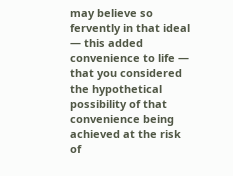may believe so fervently in that ideal — this added convenience to life — that you considered the hypothetical possibility of that convenience being achieved at the risk of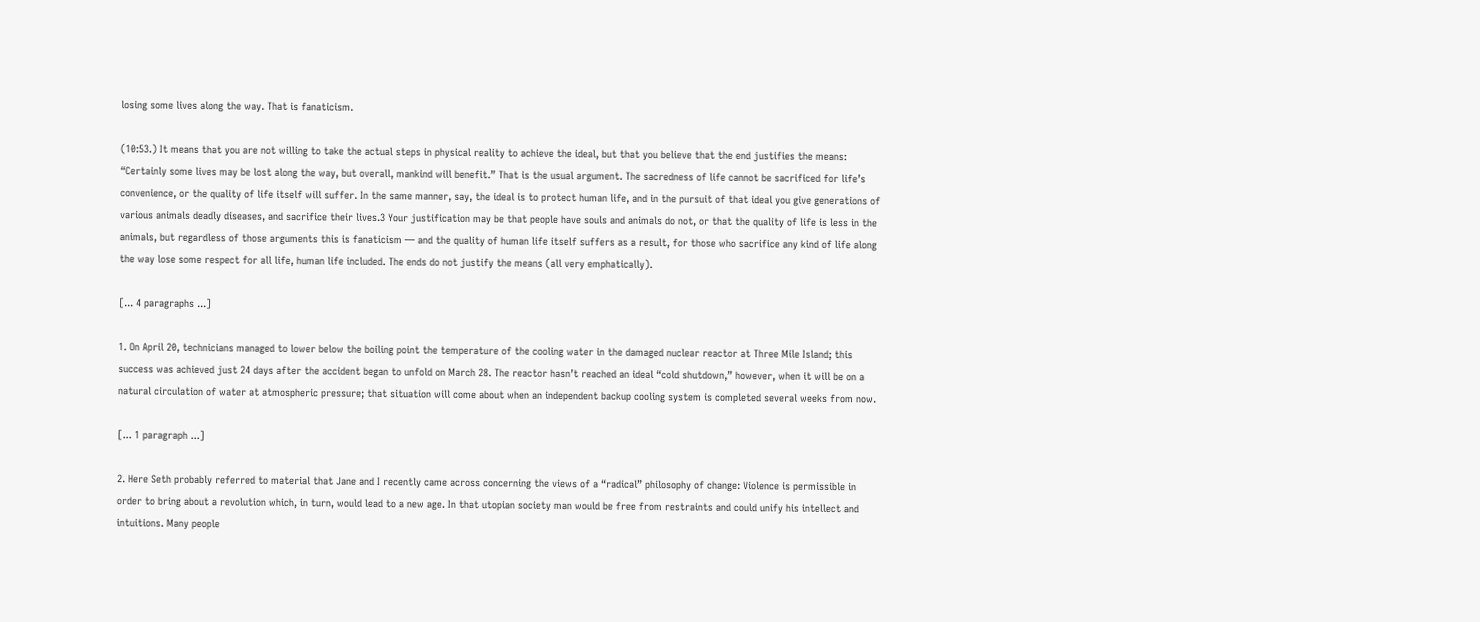losing some lives along the way. That is fanaticism.

(10:53.) It means that you are not willing to take the actual steps in physical reality to achieve the ideal, but that you believe that the end justifies the means: “Certainly some lives may be lost along the way, but overall, mankind will benefit.” That is the usual argument. The sacredness of life cannot be sacrificed for life’s convenience, or the quality of life itself will suffer. In the same manner, say, the ideal is to protect human life, and in the pursuit of that ideal you give generations of various animals deadly diseases, and sacrifice their lives.3 Your justification may be that people have souls and animals do not, or that the quality of life is less in the animals, but regardless of those arguments this is fanaticism — and the quality of human life itself suffers as a result, for those who sacrifice any kind of life along the way lose some respect for all life, human life included. The ends do not justify the means (all very emphatically).

[... 4 paragraphs ...]

1. On April 20, technicians managed to lower below the boiling point the temperature of the cooling water in the damaged nuclear reactor at Three Mile Island; this success was achieved just 24 days after the accident began to unfold on March 28. The reactor hasn’t reached an ideal “cold shutdown,” however, when it will be on a natural circulation of water at atmospheric pressure; that situation will come about when an independent backup cooling system is completed several weeks from now.

[... 1 paragraph ...]

2. Here Seth probably referred to material that Jane and I recently came across concerning the views of a “radical” philosophy of change: Violence is permissible in order to bring about a revolution which, in turn, would lead to a new age. In that utopian society man would be free from restraints and could unify his intellect and intuitions. Many people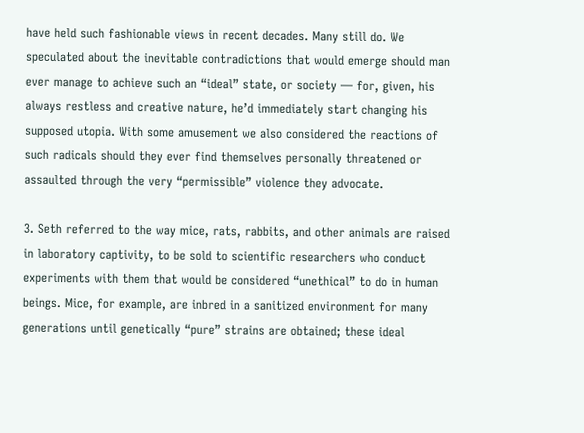have held such fashionable views in recent decades. Many still do. We speculated about the inevitable contradictions that would emerge should man ever manage to achieve such an “ideal” state, or society — for, given, his always restless and creative nature, he’d immediately start changing his supposed utopia. With some amusement we also considered the reactions of such radicals should they ever find themselves personally threatened or assaulted through the very “permissible” violence they advocate.

3. Seth referred to the way mice, rats, rabbits, and other animals are raised in laboratory captivity, to be sold to scientific researchers who conduct experiments with them that would be considered “unethical” to do in human beings. Mice, for example, are inbred in a sanitized environment for many generations until genetically “pure” strains are obtained; these ideal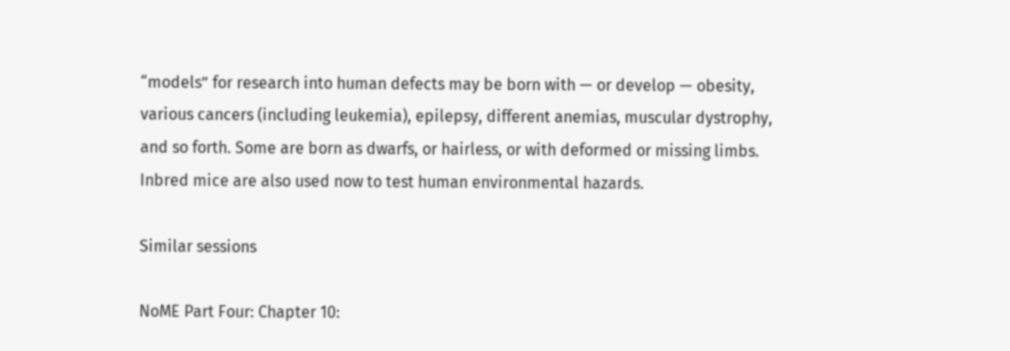“models” for research into human defects may be born with — or develop — obesity, various cancers (including leukemia), epilepsy, different anemias, muscular dystrophy, and so forth. Some are born as dwarfs, or hairless, or with deformed or missing limbs. Inbred mice are also used now to test human environmental hazards.

Similar sessions

NoME Part Four: Chapter 10: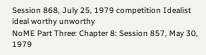Session 868, July 25, 1979 competition Idealist ideal worthy unworthy
NoME Part Three: Chapter 8: Session 857, May 30, 1979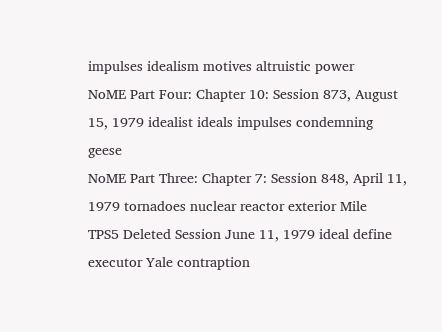impulses idealism motives altruistic power
NoME Part Four: Chapter 10: Session 873, August 15, 1979 idealist ideals impulses condemning geese
NoME Part Three: Chapter 7: Session 848, April 11, 1979 tornadoes nuclear reactor exterior Mile
TPS5 Deleted Session June 11, 1979 ideal define executor Yale contraption